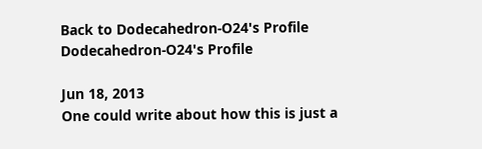Back to Dodecahedron-O24's Profile Dodecahedron-O24's Profile

Jun 18, 2013
One could write about how this is just a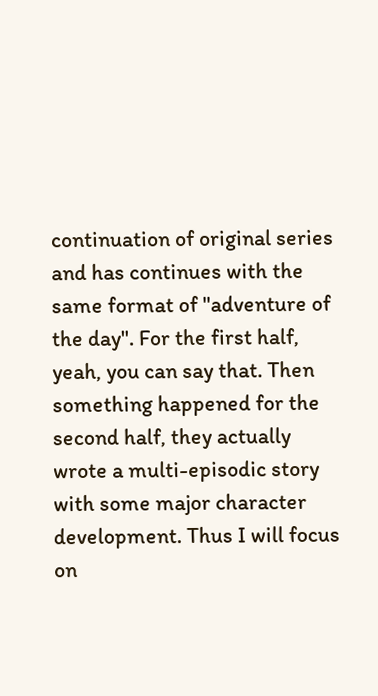continuation of original series and has continues with the same format of "adventure of the day". For the first half, yeah, you can say that. Then something happened for the second half, they actually wrote a multi-episodic story with some major character development. Thus I will focus on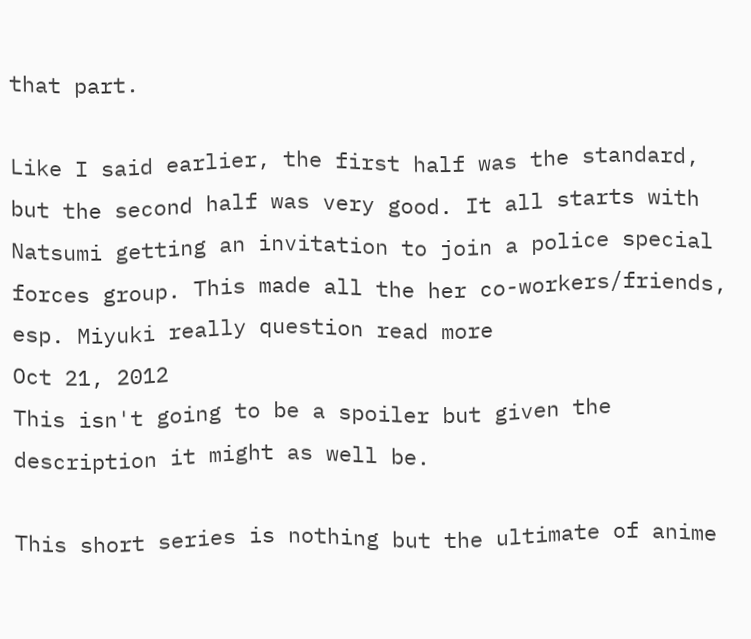that part.

Like I said earlier, the first half was the standard, but the second half was very good. It all starts with Natsumi getting an invitation to join a police special forces group. This made all the her co-workers/friends, esp. Miyuki really question read more
Oct 21, 2012
This isn't going to be a spoiler but given the description it might as well be.

This short series is nothing but the ultimate of anime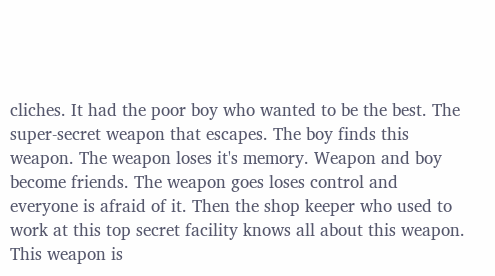cliches. It had the poor boy who wanted to be the best. The super-secret weapon that escapes. The boy finds this weapon. The weapon loses it's memory. Weapon and boy become friends. The weapon goes loses control and everyone is afraid of it. Then the shop keeper who used to work at this top secret facility knows all about this weapon. This weapon is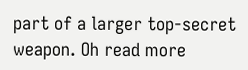part of a larger top-secret weapon. Oh read more